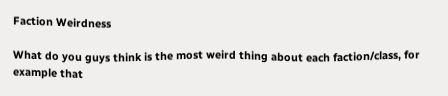Faction Weirdness

What do you guys think is the most weird thing about each faction/class, for example that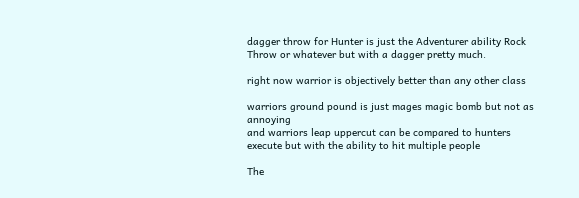dagger throw for Hunter is just the Adventurer ability Rock Throw or whatever but with a dagger pretty much.

right now warrior is objectively better than any other class

warriors ground pound is just mages magic bomb but not as annoying
and warriors leap uppercut can be compared to hunters execute but with the ability to hit multiple people

The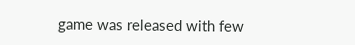game was released with few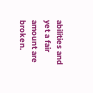abilities and yet a fair amount are broken.